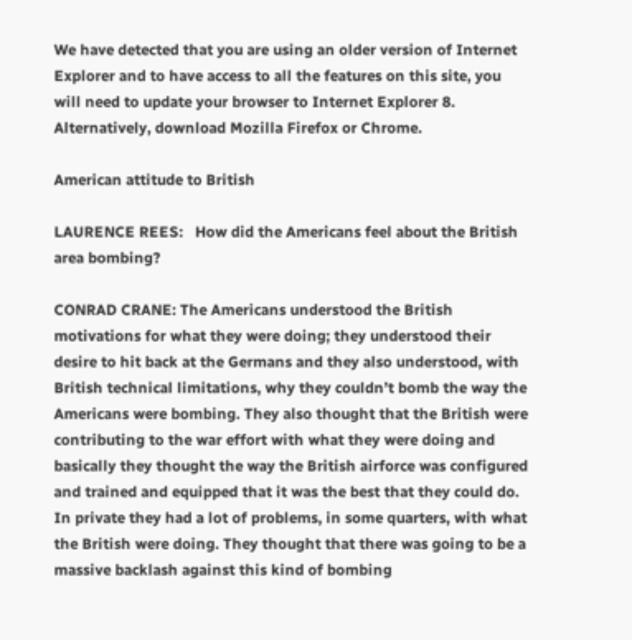We have detected that you are using an older version of Internet Explorer and to have access to all the features on this site, you will need to update your browser to Internet Explorer 8. Alternatively, download Mozilla Firefox or Chrome.

American attitude to British

LAURENCE REES:   How did the Americans feel about the British area bombing?

CONRAD CRANE: The Americans understood the British motivations for what they were doing; they understood their desire to hit back at the Germans and they also understood, with British technical limitations, why they couldn’t bomb the way the Americans were bombing. They also thought that the British were contributing to the war effort with what they were doing and basically they thought the way the British airforce was configured and trained and equipped that it was the best that they could do. In private they had a lot of problems, in some quarters, with what the British were doing. They thought that there was going to be a massive backlash against this kind of bombing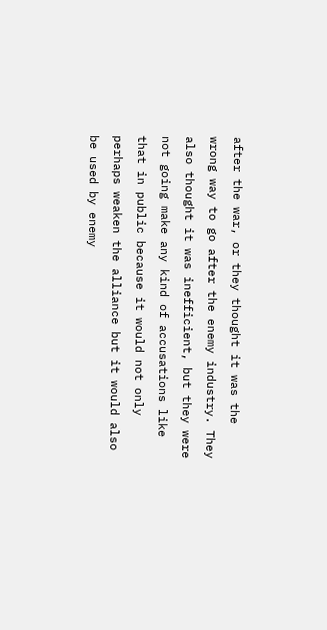after the war, or they thought it was the wrong way to go after the enemy industry. They also thought it was inefficient, but they were not going make any kind of accusations like that in public because it would not only perhaps weaken the alliance but it would also be used by enemy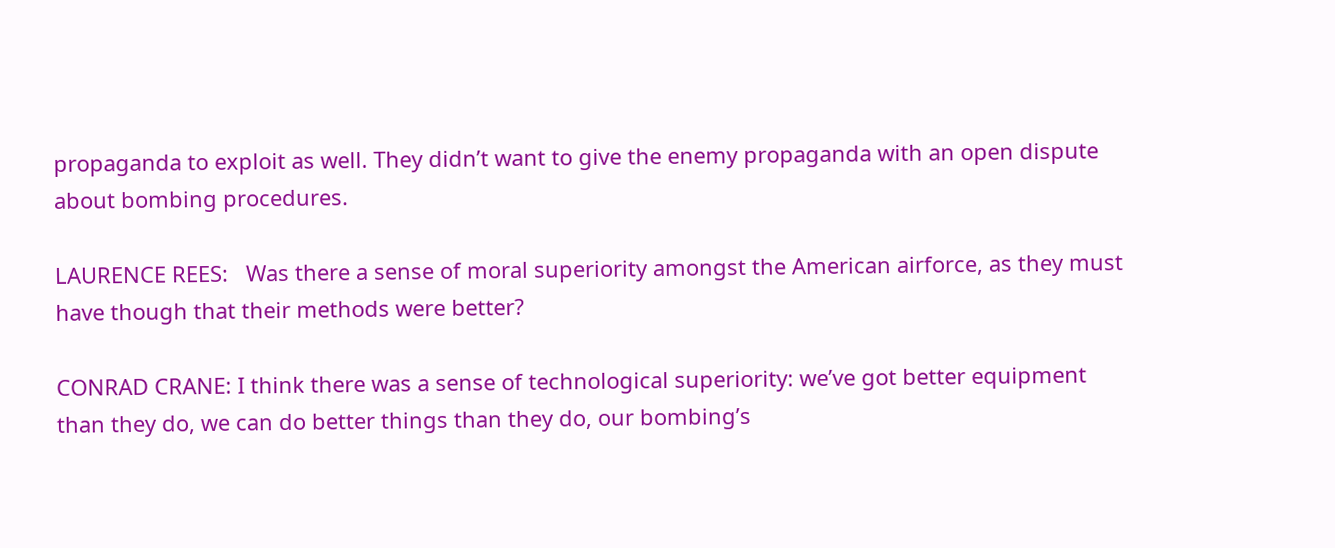propaganda to exploit as well. They didn’t want to give the enemy propaganda with an open dispute about bombing procedures.

LAURENCE REES:   Was there a sense of moral superiority amongst the American airforce, as they must have though that their methods were better?

CONRAD CRANE: I think there was a sense of technological superiority: we’ve got better equipment than they do, we can do better things than they do, our bombing’s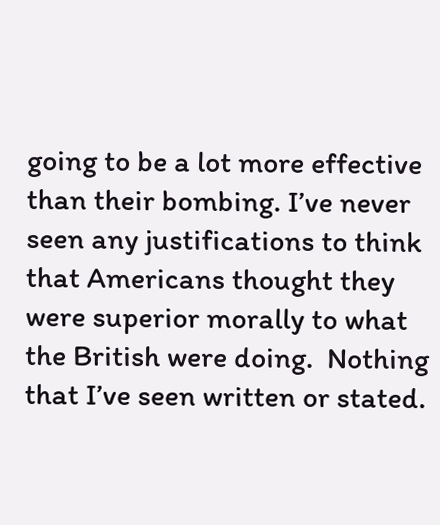going to be a lot more effective than their bombing. I’ve never seen any justifications to think that Americans thought they were superior morally to what the British were doing.  Nothing that I’ve seen written or stated.